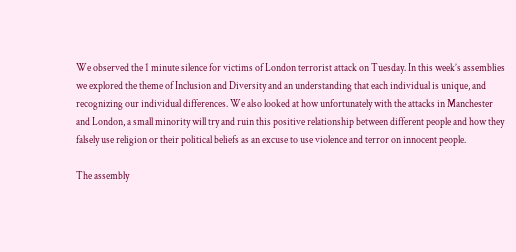We observed the 1 minute silence for victims of London terrorist attack on Tuesday. In this week’s assemblies we explored the theme of Inclusion and Diversity and an understanding that each individual is unique, and recognizing our individual differences. We also looked at how unfortunately with the attacks in Manchester and London, a small minority will try and ruin this positive relationship between different people and how they falsely use religion or their political beliefs as an excuse to use violence and terror on innocent people.

The assembly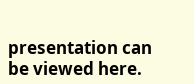presentation can be viewed here.